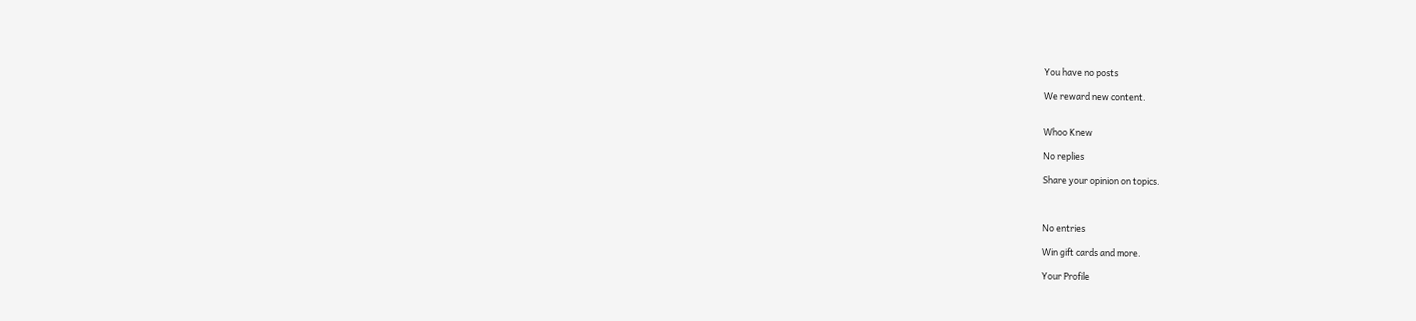You have no posts

We reward new content.


Whoo Knew

No replies

Share your opinion on topics.



No entries

Win gift cards and more.

Your Profile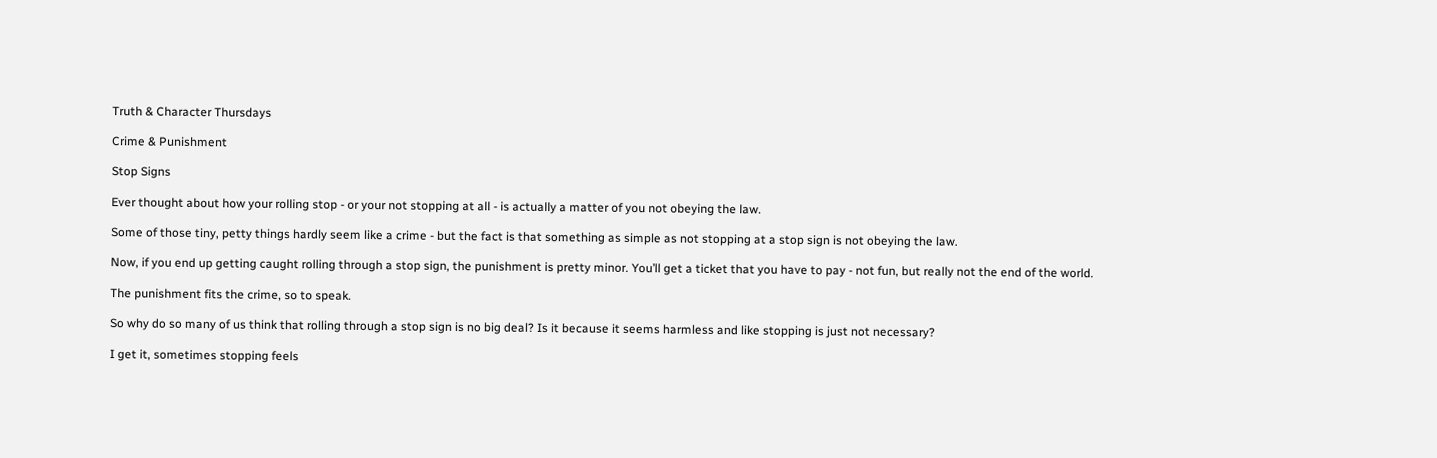Truth & Character Thursdays

Crime & Punishment

Stop Signs

Ever thought about how your rolling stop - or your not stopping at all - is actually a matter of you not obeying the law.

Some of those tiny, petty things hardly seem like a crime - but the fact is that something as simple as not stopping at a stop sign is not obeying the law.

Now, if you end up getting caught rolling through a stop sign, the punishment is pretty minor. You’ll get a ticket that you have to pay - not fun, but really not the end of the world.

The punishment fits the crime, so to speak.

So why do so many of us think that rolling through a stop sign is no big deal? Is it because it seems harmless and like stopping is just not necessary?

I get it, sometimes stopping feels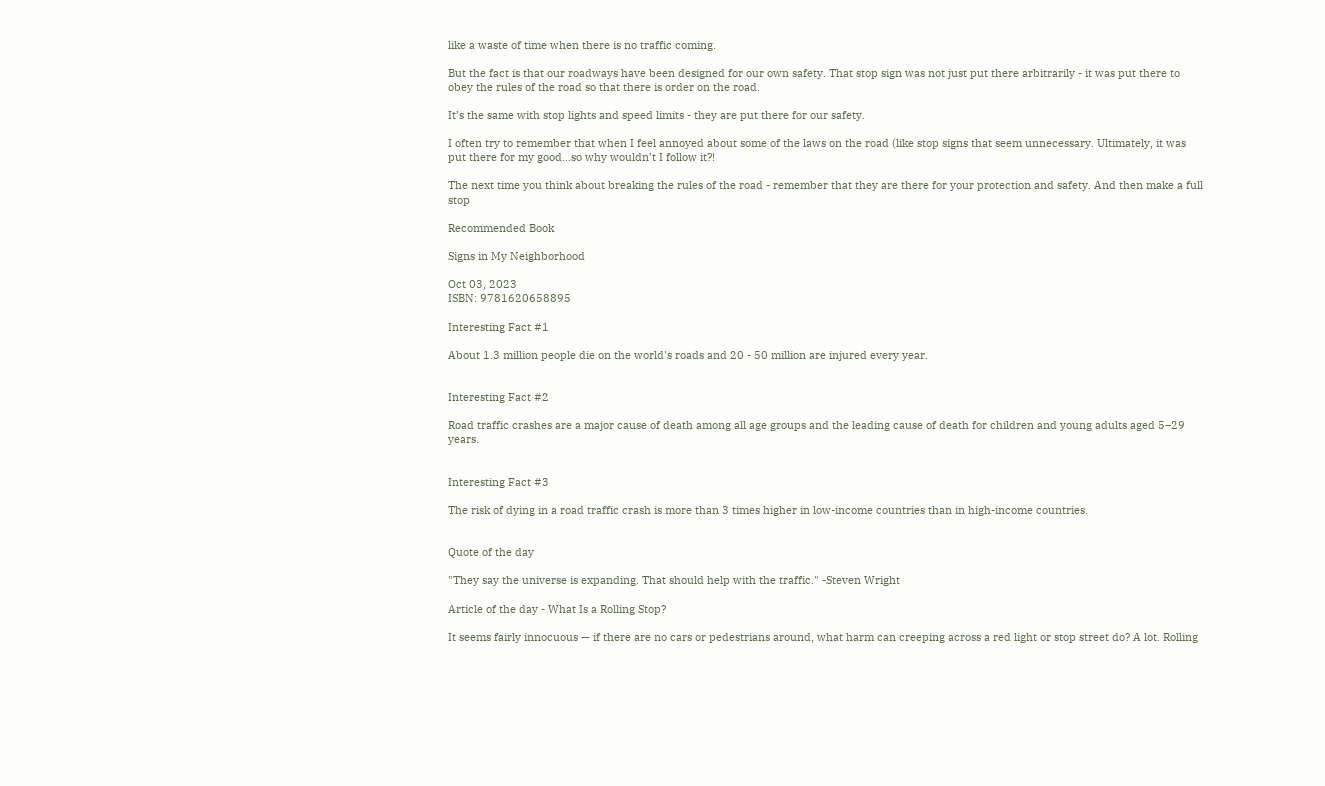like a waste of time when there is no traffic coming.

But the fact is that our roadways have been designed for our own safety. That stop sign was not just put there arbitrarily - it was put there to obey the rules of the road so that there is order on the road.

It’s the same with stop lights and speed limits - they are put there for our safety.

I often try to remember that when I feel annoyed about some of the laws on the road (like stop signs that seem unnecessary. Ultimately, it was put there for my good…so why wouldn’t I follow it?!

The next time you think about breaking the rules of the road - remember that they are there for your protection and safety. And then make a full stop

Recommended Book

Signs in My Neighborhood

Oct 03, 2023
ISBN: 9781620658895

Interesting Fact #1

About 1.3 million people die on the world's roads and 20 - 50 million are injured every year.


Interesting Fact #2

Road traffic crashes are a major cause of death among all age groups and the leading cause of death for children and young adults aged 5–29 years.


Interesting Fact #3

The risk of dying in a road traffic crash is more than 3 times higher in low-income countries than in high-income countries.


Quote of the day

"They say the universe is expanding. That should help with the traffic." -Steven Wright

Article of the day - What Is a Rolling Stop?

It seems fairly innocuous — if there are no cars or pedestrians around, what harm can creeping across a red light or stop street do? A lot. Rolling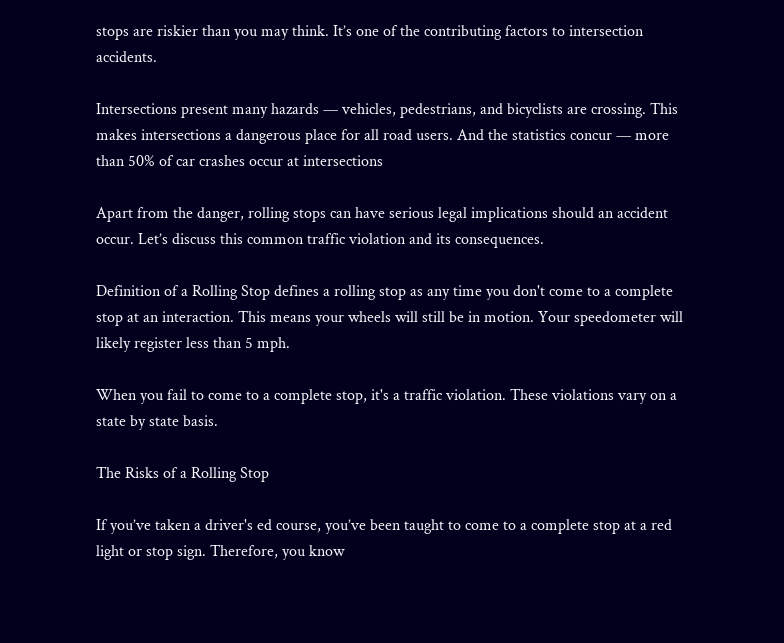stops are riskier than you may think. It’s one of the contributing factors to intersection accidents.

Intersections present many hazards — vehicles, pedestrians, and bicyclists are crossing. This makes intersections a dangerous place for all road users. And the statistics concur — more than 50% of car crashes occur at intersections

Apart from the danger, rolling stops can have serious legal implications should an accident occur. Let’s discuss this common traffic violation and its consequences.

Definition of a Rolling Stop defines a rolling stop as any time you don't come to a complete stop at an interaction. This means your wheels will still be in motion. Your speedometer will likely register less than 5 mph.

When you fail to come to a complete stop, it's a traffic violation. These violations vary on a state by state basis.

The Risks of a Rolling Stop

If you’ve taken a driver's ed course, you’ve been taught to come to a complete stop at a red light or stop sign. Therefore, you know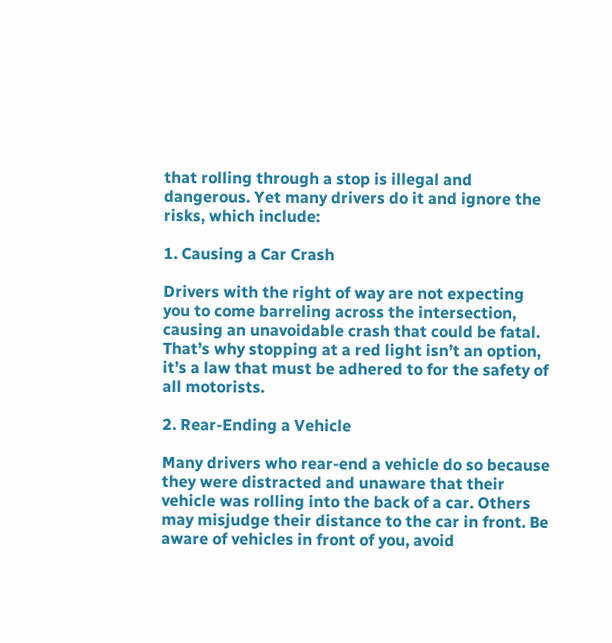that rolling through a stop is illegal and dangerous. Yet many drivers do it and ignore the risks, which include:

1. Causing a Car Crash

Drivers with the right of way are not expecting you to come barreling across the intersection, causing an unavoidable crash that could be fatal. That’s why stopping at a red light isn’t an option, it’s a law that must be adhered to for the safety of all motorists.

2. Rear-Ending a Vehicle

Many drivers who rear-end a vehicle do so because they were distracted and unaware that their vehicle was rolling into the back of a car. Others may misjudge their distance to the car in front. Be aware of vehicles in front of you, avoid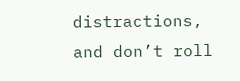distractions, and don’t roll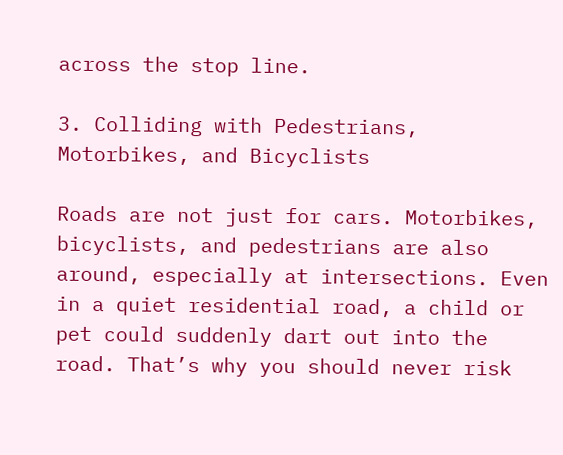across the stop line.

3. Colliding with Pedestrians, Motorbikes, and Bicyclists

Roads are not just for cars. Motorbikes, bicyclists, and pedestrians are also around, especially at intersections. Even in a quiet residential road, a child or pet could suddenly dart out into the road. That’s why you should never risk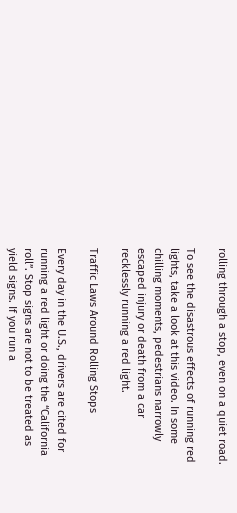rolling through a stop, even on a quiet road.

To see the disastrous effects of running red lights, take a look at this video. In some chilling moments, pedestrians narrowly escaped injury or death from a car recklessly running a red light.

Traffic Laws Around Rolling Stops

Every day in the U.S., drivers are cited for running a red light or doing the “California roll”. Stop signs are not to be treated as yield signs. If you run a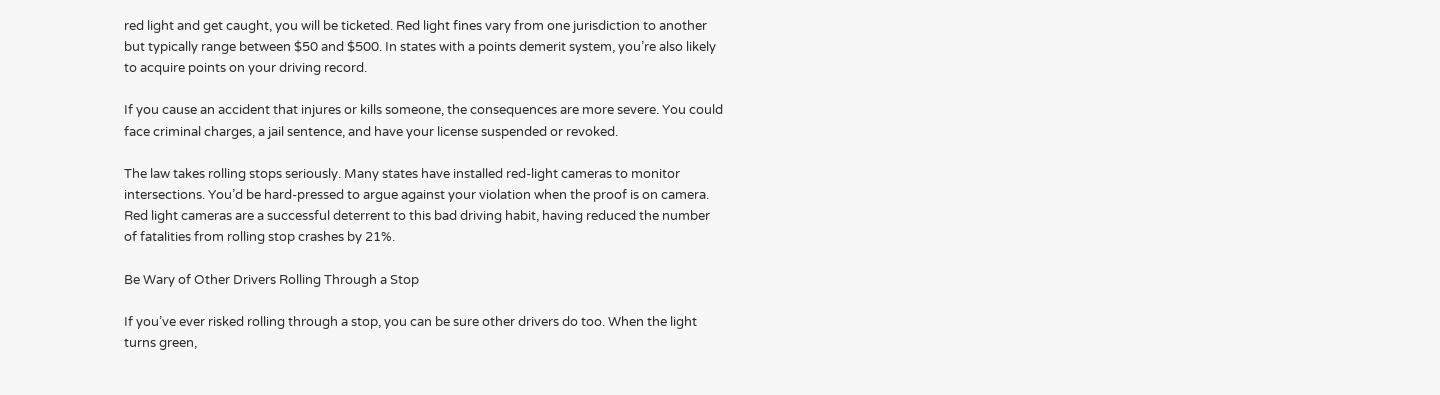red light and get caught, you will be ticketed. Red light fines vary from one jurisdiction to another but typically range between $50 and $500. In states with a points demerit system, you’re also likely to acquire points on your driving record.

If you cause an accident that injures or kills someone, the consequences are more severe. You could face criminal charges, a jail sentence, and have your license suspended or revoked.

The law takes rolling stops seriously. Many states have installed red-light cameras to monitor intersections. You’d be hard-pressed to argue against your violation when the proof is on camera. Red light cameras are a successful deterrent to this bad driving habit, having reduced the number of fatalities from rolling stop crashes by 21%.

Be Wary of Other Drivers Rolling Through a Stop

If you’ve ever risked rolling through a stop, you can be sure other drivers do too. When the light turns green,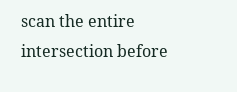scan the entire intersection before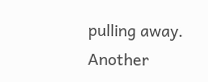pulling away. Another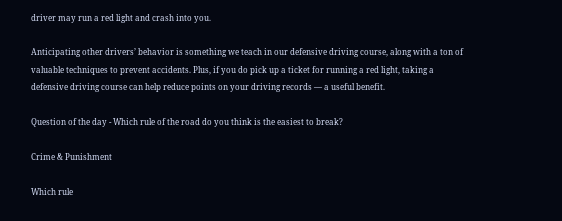driver may run a red light and crash into you.

Anticipating other drivers’ behavior is something we teach in our defensive driving course, along with a ton of valuable techniques to prevent accidents. Plus, if you do pick up a ticket for running a red light, taking a defensive driving course can help reduce points on your driving records — a useful benefit.

Question of the day - Which rule of the road do you think is the easiest to break?

Crime & Punishment

Which rule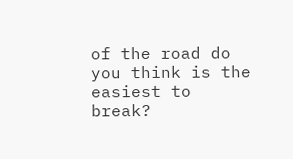of the road do you think is the easiest to break?